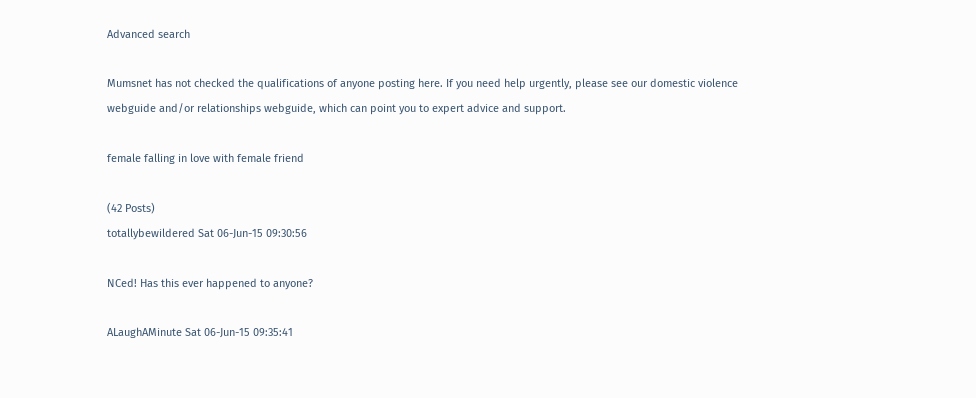Advanced search

Mumsnet has not checked the qualifications of anyone posting here. If you need help urgently, please see our domestic violence webguide and/or relationships webguide, which can point you to expert advice and support.

female falling in love with female friend

(42 Posts)
totallybewildered Sat 06-Jun-15 09:30:56

NCed! Has this ever happened to anyone?

ALaughAMinute Sat 06-Jun-15 09:35:41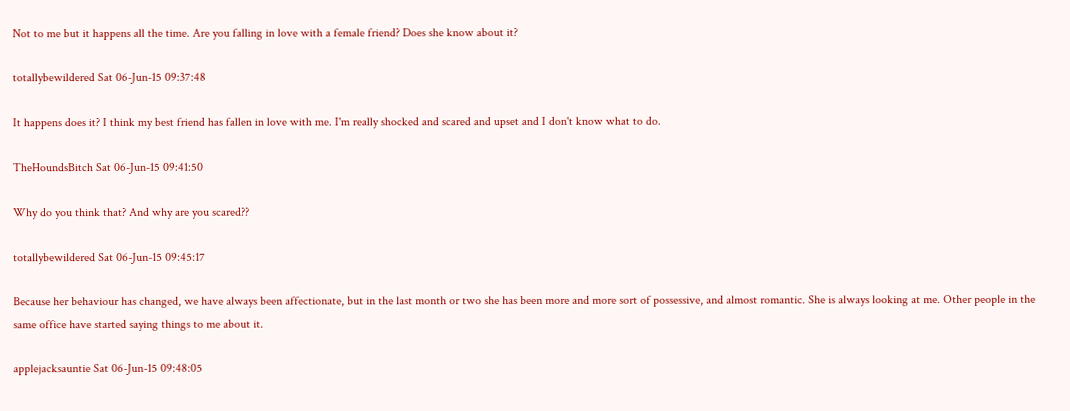Not to me but it happens all the time. Are you falling in love with a female friend? Does she know about it?

totallybewildered Sat 06-Jun-15 09:37:48

It happens does it? I think my best friend has fallen in love with me. I'm really shocked and scared and upset and I don't know what to do.

TheHoundsBitch Sat 06-Jun-15 09:41:50

Why do you think that? And why are you scared??

totallybewildered Sat 06-Jun-15 09:45:17

Because her behaviour has changed, we have always been affectionate, but in the last month or two she has been more and more sort of possessive, and almost romantic. She is always looking at me. Other people in the same office have started saying things to me about it.

applejacksauntie Sat 06-Jun-15 09:48:05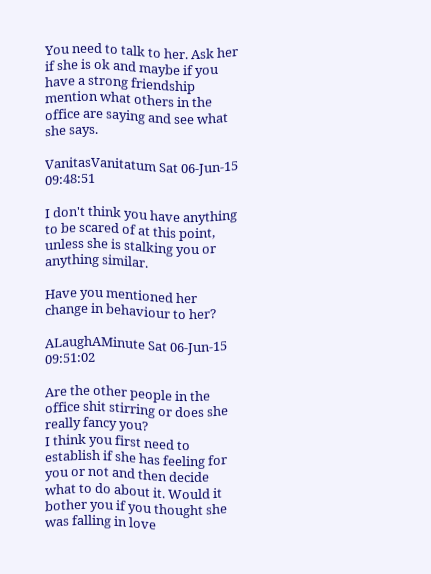You need to talk to her. Ask her if she is ok and maybe if you have a strong friendship mention what others in the office are saying and see what she says.

VanitasVanitatum Sat 06-Jun-15 09:48:51

I don't think you have anything to be scared of at this point, unless she is stalking you or anything similar.

Have you mentioned her change in behaviour to her?

ALaughAMinute Sat 06-Jun-15 09:51:02

Are the other people in the office shit stirring or does she really fancy you?
I think you first need to establish if she has feeling for you or not and then decide what to do about it. Would it bother you if you thought she was falling in love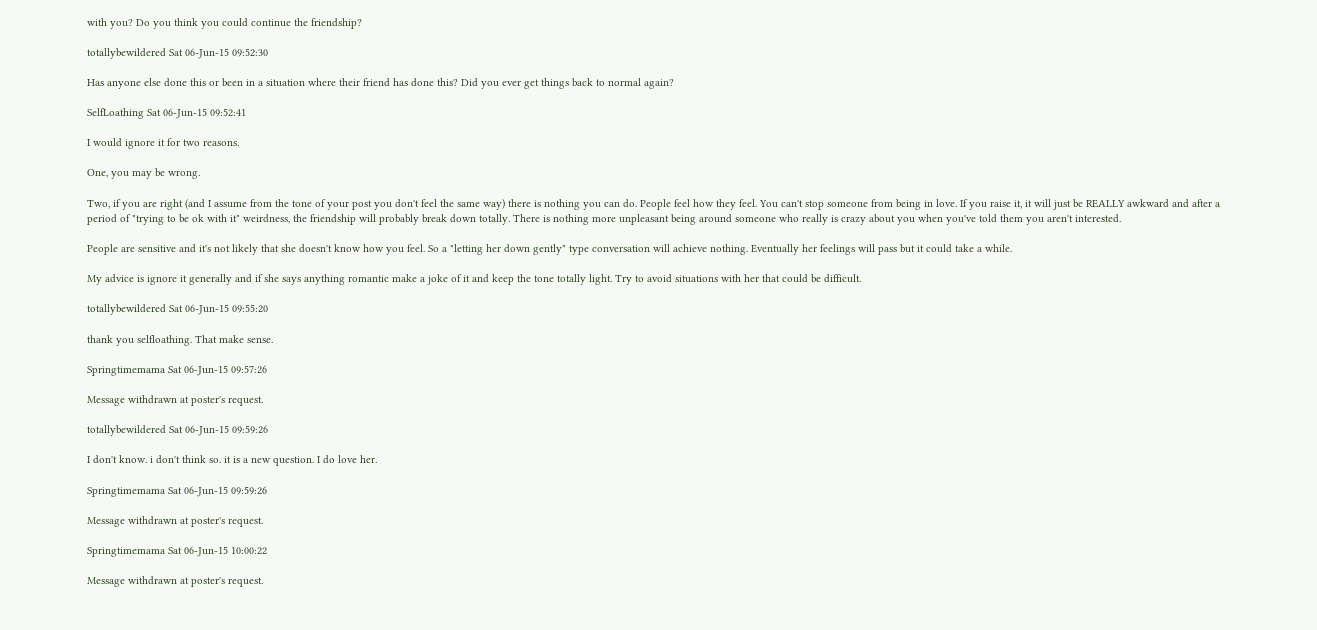with you? Do you think you could continue the friendship?

totallybewildered Sat 06-Jun-15 09:52:30

Has anyone else done this or been in a situation where their friend has done this? Did you ever get things back to normal again?

SelfLoathing Sat 06-Jun-15 09:52:41

I would ignore it for two reasons.

One, you may be wrong.

Two, if you are right (and I assume from the tone of your post you don't feel the same way) there is nothing you can do. People feel how they feel. You can't stop someone from being in love. If you raise it, it will just be REALLY awkward and after a period of "trying to be ok with it" weirdness, the friendship will probably break down totally. There is nothing more unpleasant being around someone who really is crazy about you when you've told them you aren't interested.

People are sensitive and it's not likely that she doesn't know how you feel. So a "letting her down gently" type conversation will achieve nothing. Eventually her feelings will pass but it could take a while.

My advice is ignore it generally and if she says anything romantic make a joke of it and keep the tone totally light. Try to avoid situations with her that could be difficult.

totallybewildered Sat 06-Jun-15 09:55:20

thank you selfloathing. That make sense.

Springtimemama Sat 06-Jun-15 09:57:26

Message withdrawn at poster's request.

totallybewildered Sat 06-Jun-15 09:59:26

I don't know. i don't think so. it is a new question. I do love her.

Springtimemama Sat 06-Jun-15 09:59:26

Message withdrawn at poster's request.

Springtimemama Sat 06-Jun-15 10:00:22

Message withdrawn at poster's request.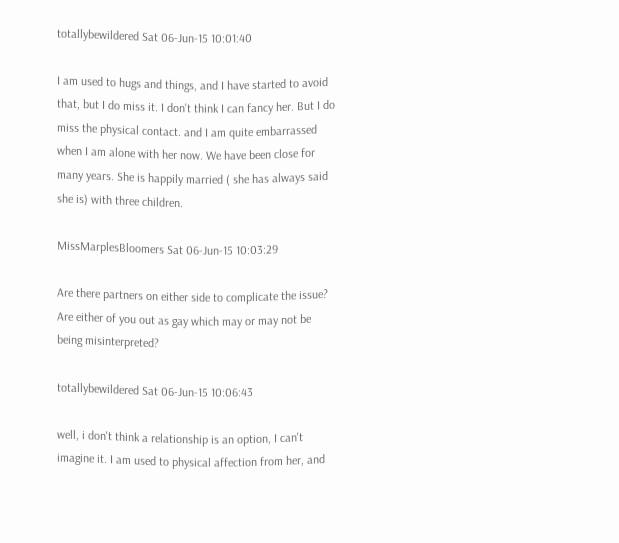totallybewildered Sat 06-Jun-15 10:01:40

I am used to hugs and things, and I have started to avoid that, but I do miss it. I don't think I can fancy her. But I do miss the physical contact. and I am quite embarrassed when I am alone with her now. We have been close for many years. She is happily married ( she has always said she is) with three children.

MissMarplesBloomers Sat 06-Jun-15 10:03:29

Are there partners on either side to complicate the issue? Are either of you out as gay which may or may not be being misinterpreted?

totallybewildered Sat 06-Jun-15 10:06:43

well, i don't think a relationship is an option, I can't imagine it. I am used to physical affection from her, and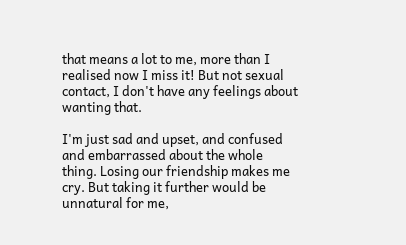that means a lot to me, more than I realised now I miss it! But not sexual contact, I don't have any feelings about wanting that.

I'm just sad and upset, and confused and embarrassed about the whole thing. Losing our friendship makes me cry. But taking it further would be unnatural for me,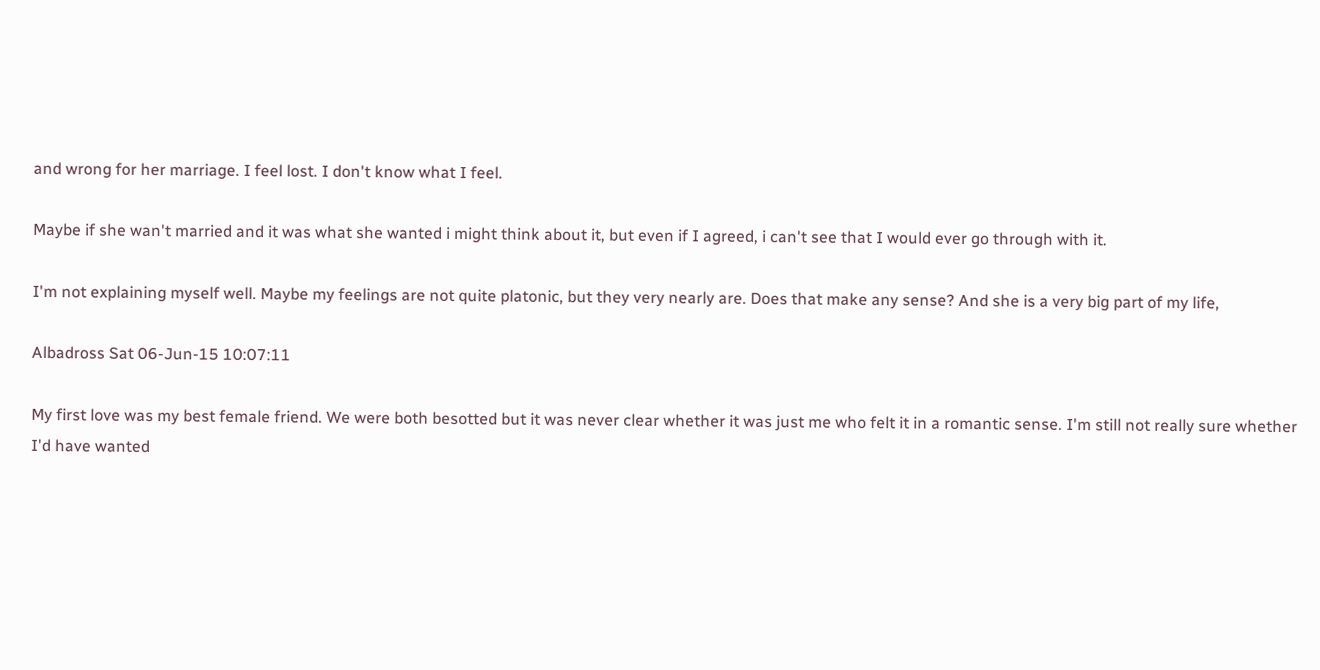and wrong for her marriage. I feel lost. I don't know what I feel.

Maybe if she wan't married and it was what she wanted i might think about it, but even if I agreed, i can't see that I would ever go through with it.

I'm not explaining myself well. Maybe my feelings are not quite platonic, but they very nearly are. Does that make any sense? And she is a very big part of my life,

Albadross Sat 06-Jun-15 10:07:11

My first love was my best female friend. We were both besotted but it was never clear whether it was just me who felt it in a romantic sense. I'm still not really sure whether I'd have wanted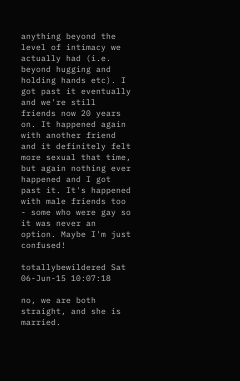anything beyond the level of intimacy we actually had (i.e. beyond hugging and holding hands etc). I got past it eventually and we're still friends now 20 years on. It happened again with another friend and it definitely felt more sexual that time, but again nothing ever happened and I got past it. It's happened with male friends too - some who were gay so it was never an option. Maybe I'm just confused!

totallybewildered Sat 06-Jun-15 10:07:18

no, we are both straight, and she is married.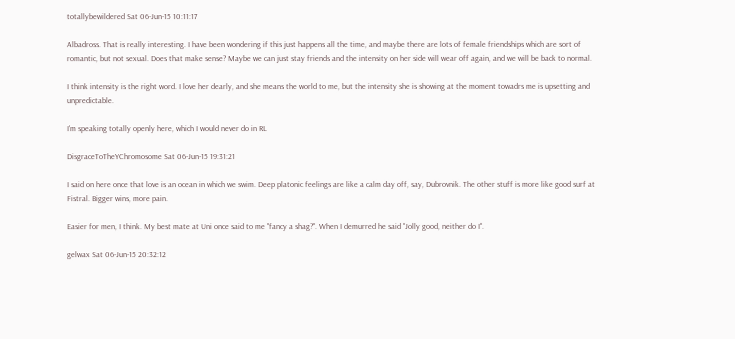totallybewildered Sat 06-Jun-15 10:11:17

Albadross. That is really interesting. I have been wondering if this just happens all the time, and maybe there are lots of female friendships which are sort of romantic, but not sexual. Does that make sense? Maybe we can just stay friends and the intensity on her side will wear off again, and we will be back to normal.

I think intensity is the right word. I love her dearly, and she means the world to me, but the intensity she is showing at the moment towadrs me is upsetting and unpredictable.

I'm speaking totally openly here, which I would never do in RL

DisgraceToTheYChromosome Sat 06-Jun-15 19:31:21

I said on here once that love is an ocean in which we swim. Deep platonic feelings are like a calm day off, say, Dubrovnik. The other stuff is more like good surf at Fistral. Bigger wins, more pain.

Easier for men, I think. My best mate at Uni once said to me "fancy a shag?". When I demurred he said "Jolly good, neither do I".

gelwax Sat 06-Jun-15 20:32:12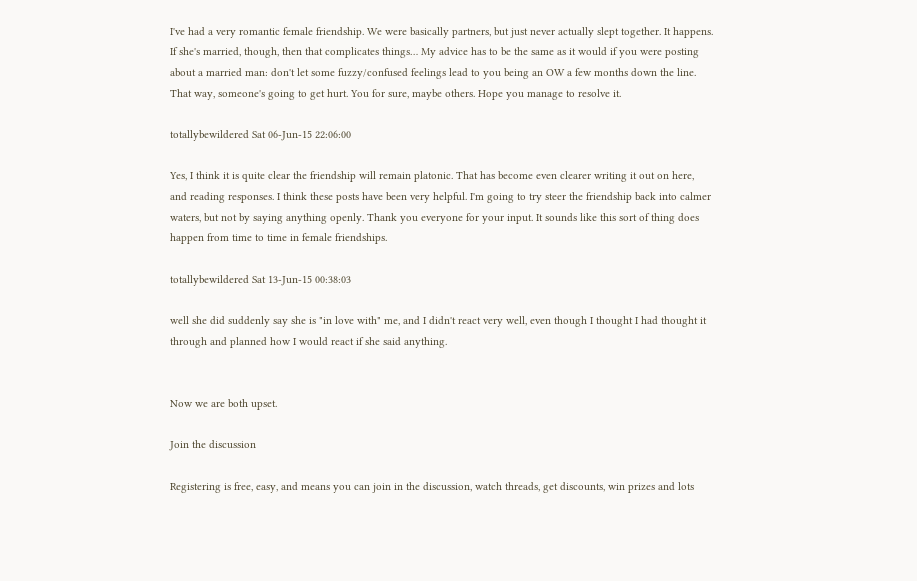I've had a very romantic female friendship. We were basically partners, but just never actually slept together. It happens. If she's married, though, then that complicates things… My advice has to be the same as it would if you were posting about a married man: don't let some fuzzy/confused feelings lead to you being an OW a few months down the line. That way, someone's going to get hurt. You for sure, maybe others. Hope you manage to resolve it.

totallybewildered Sat 06-Jun-15 22:06:00

Yes, I think it is quite clear the friendship will remain platonic. That has become even clearer writing it out on here, and reading responses. I think these posts have been very helpful. I'm going to try steer the friendship back into calmer waters, but not by saying anything openly. Thank you everyone for your input. It sounds like this sort of thing does happen from time to time in female friendships.

totallybewildered Sat 13-Jun-15 00:38:03

well she did suddenly say she is "in love with" me, and I didn't react very well, even though I thought I had thought it through and planned how I would react if she said anything.


Now we are both upset.

Join the discussion

Registering is free, easy, and means you can join in the discussion, watch threads, get discounts, win prizes and lots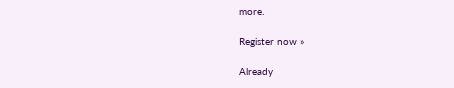more.

Register now »

Already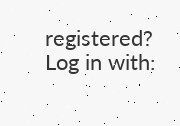registered? Log in with: